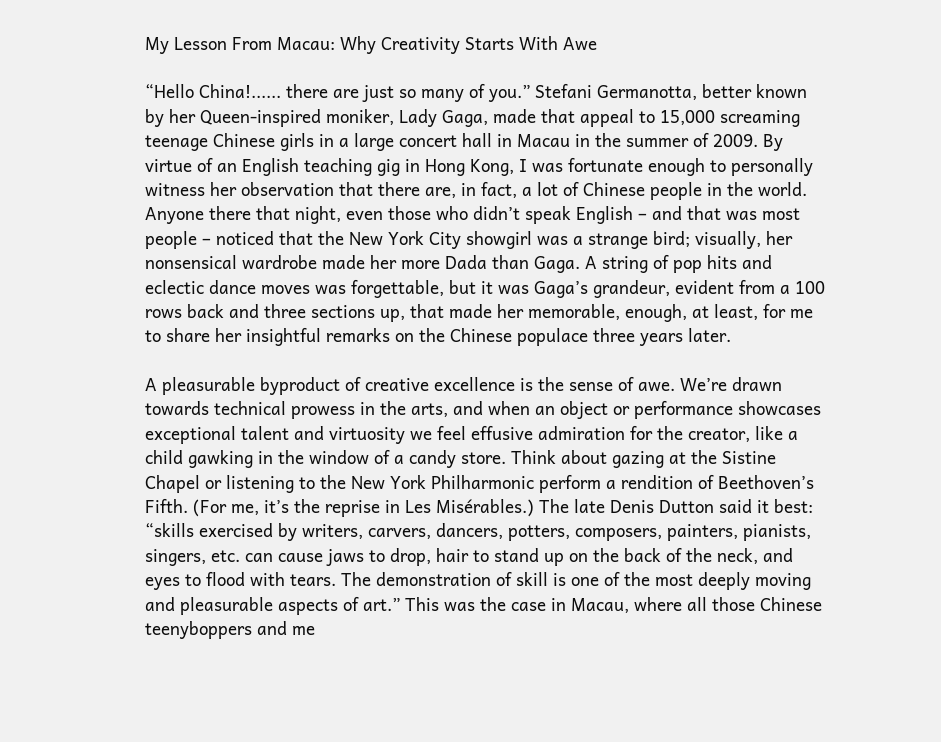My Lesson From Macau: Why Creativity Starts With Awe

“Hello China!...... there are just so many of you.” Stefani Germanotta, better known by her Queen-inspired moniker, Lady Gaga, made that appeal to 15,000 screaming teenage Chinese girls in a large concert hall in Macau in the summer of 2009. By virtue of an English teaching gig in Hong Kong, I was fortunate enough to personally witness her observation that there are, in fact, a lot of Chinese people in the world. Anyone there that night, even those who didn’t speak English – and that was most people – noticed that the New York City showgirl was a strange bird; visually, her nonsensical wardrobe made her more Dada than Gaga. A string of pop hits and eclectic dance moves was forgettable, but it was Gaga’s grandeur, evident from a 100 rows back and three sections up, that made her memorable, enough, at least, for me to share her insightful remarks on the Chinese populace three years later.

A pleasurable byproduct of creative excellence is the sense of awe. We’re drawn towards technical prowess in the arts, and when an object or performance showcases exceptional talent and virtuosity we feel effusive admiration for the creator, like a child gawking in the window of a candy store. Think about gazing at the Sistine Chapel or listening to the New York Philharmonic perform a rendition of Beethoven’s Fifth. (For me, it’s the reprise in Les Misérables.) The late Denis Dutton said it best: “skills exercised by writers, carvers, dancers, potters, composers, painters, pianists, singers, etc. can cause jaws to drop, hair to stand up on the back of the neck, and eyes to flood with tears. The demonstration of skill is one of the most deeply moving and pleasurable aspects of art.” This was the case in Macau, where all those Chinese teenyboppers and me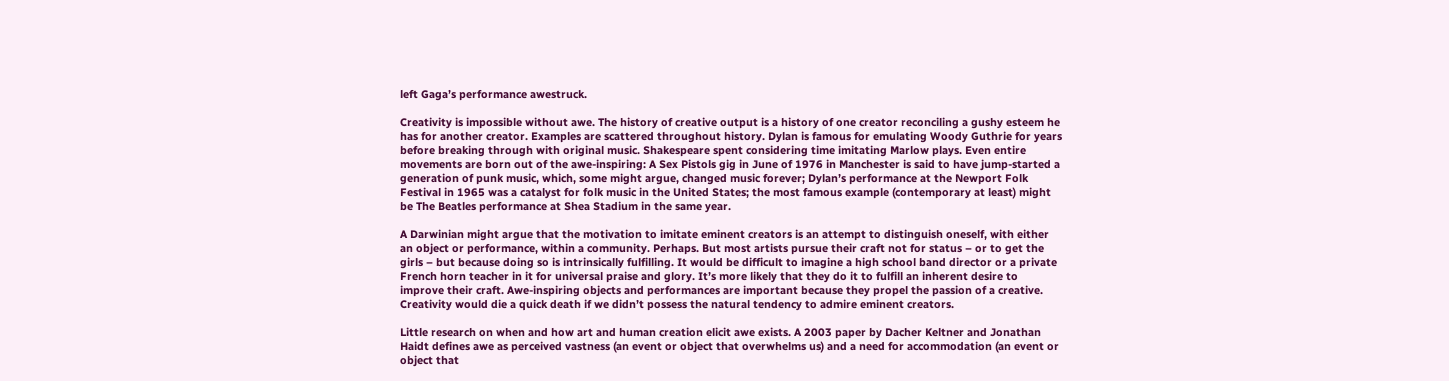left Gaga’s performance awestruck.

Creativity is impossible without awe. The history of creative output is a history of one creator reconciling a gushy esteem he has for another creator. Examples are scattered throughout history. Dylan is famous for emulating Woody Guthrie for years before breaking through with original music. Shakespeare spent considering time imitating Marlow plays. Even entire movements are born out of the awe-inspiring: A Sex Pistols gig in June of 1976 in Manchester is said to have jump-started a generation of punk music, which, some might argue, changed music forever; Dylan’s performance at the Newport Folk Festival in 1965 was a catalyst for folk music in the United States; the most famous example (contemporary at least) might be The Beatles performance at Shea Stadium in the same year.

A Darwinian might argue that the motivation to imitate eminent creators is an attempt to distinguish oneself, with either an object or performance, within a community. Perhaps. But most artists pursue their craft not for status – or to get the girls – but because doing so is intrinsically fulfilling. It would be difficult to imagine a high school band director or a private French horn teacher in it for universal praise and glory. It’s more likely that they do it to fulfill an inherent desire to improve their craft. Awe-inspiring objects and performances are important because they propel the passion of a creative. Creativity would die a quick death if we didn’t possess the natural tendency to admire eminent creators.

Little research on when and how art and human creation elicit awe exists. A 2003 paper by Dacher Keltner and Jonathan Haidt defines awe as perceived vastness (an event or object that overwhelms us) and a need for accommodation (an event or object that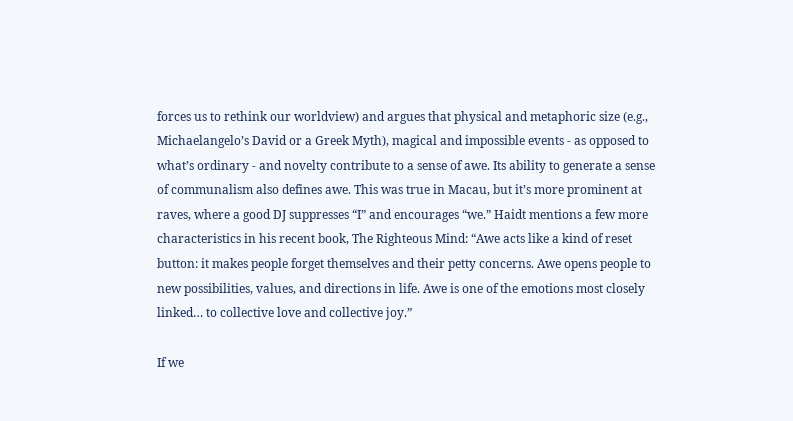forces us to rethink our worldview) and argues that physical and metaphoric size (e.g., Michaelangelo’s David or a Greek Myth), magical and impossible events - as opposed to what’s ordinary - and novelty contribute to a sense of awe. Its ability to generate a sense of communalism also defines awe. This was true in Macau, but it’s more prominent at raves, where a good DJ suppresses “I” and encourages “we.” Haidt mentions a few more characteristics in his recent book, The Righteous Mind: “Awe acts like a kind of reset button: it makes people forget themselves and their petty concerns. Awe opens people to new possibilities, values, and directions in life. Awe is one of the emotions most closely linked… to collective love and collective joy.”

If we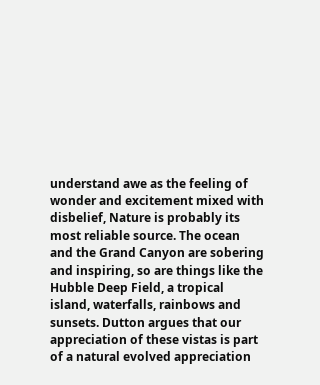understand awe as the feeling of wonder and excitement mixed with disbelief, Nature is probably its most reliable source. The ocean and the Grand Canyon are sobering and inspiring, so are things like the Hubble Deep Field, a tropical island, waterfalls, rainbows and sunsets. Dutton argues that our appreciation of these vistas is part of a natural evolved appreciation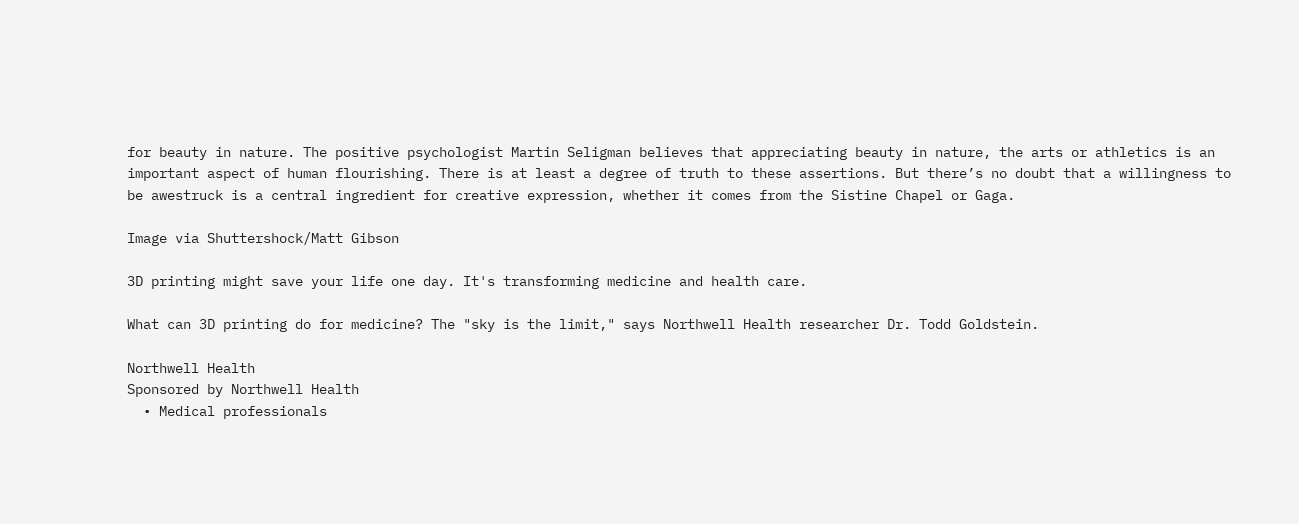for beauty in nature. The positive psychologist Martin Seligman believes that appreciating beauty in nature, the arts or athletics is an important aspect of human flourishing. There is at least a degree of truth to these assertions. But there’s no doubt that a willingness to be awestruck is a central ingredient for creative expression, whether it comes from the Sistine Chapel or Gaga.

Image via Shuttershock/Matt Gibson

3D printing might save your life one day. It's transforming medicine and health care.

What can 3D printing do for medicine? The "sky is the limit," says Northwell Health researcher Dr. Todd Goldstein.

Northwell Health
Sponsored by Northwell Health
  • Medical professionals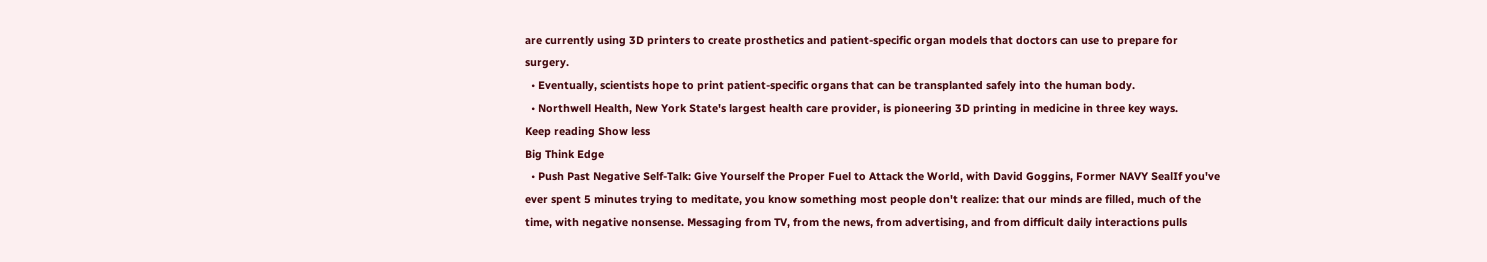are currently using 3D printers to create prosthetics and patient-specific organ models that doctors can use to prepare for surgery.
  • Eventually, scientists hope to print patient-specific organs that can be transplanted safely into the human body.
  • Northwell Health, New York State's largest health care provider, is pioneering 3D printing in medicine in three key ways.
Keep reading Show less
Big Think Edge
  • Push Past Negative Self-Talk: Give Yourself the Proper Fuel to Attack the World, with David Goggins, Former NAVY SealIf you've ever spent 5 minutes trying to meditate, you know something most people don't realize: that our minds are filled, much of the time, with negative nonsense. Messaging from TV, from the news, from advertising, and from difficult daily interactions pulls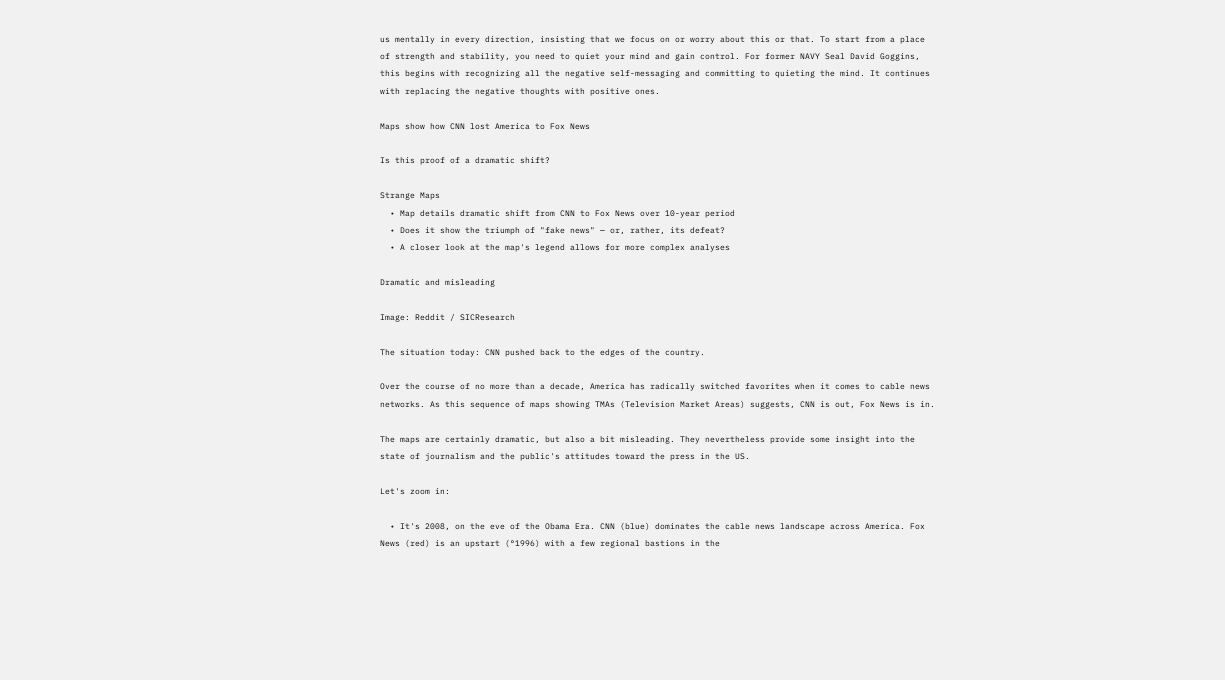us mentally in every direction, insisting that we focus on or worry about this or that. To start from a place of strength and stability, you need to quiet your mind and gain control. For former NAVY Seal David Goggins, this begins with recognizing all the negative self-messaging and committing to quieting the mind. It continues with replacing the negative thoughts with positive ones.

Maps show how CNN lost America to Fox News

Is this proof of a dramatic shift?

Strange Maps
  • Map details dramatic shift from CNN to Fox News over 10-year period
  • Does it show the triumph of "fake news" — or, rather, its defeat?
  • A closer look at the map's legend allows for more complex analyses

Dramatic and misleading

Image: Reddit / SICResearch

The situation today: CNN pushed back to the edges of the country.

Over the course of no more than a decade, America has radically switched favorites when it comes to cable news networks. As this sequence of maps showing TMAs (Television Market Areas) suggests, CNN is out, Fox News is in.

The maps are certainly dramatic, but also a bit misleading. They nevertheless provide some insight into the state of journalism and the public's attitudes toward the press in the US.

Let's zoom in:

  • It's 2008, on the eve of the Obama Era. CNN (blue) dominates the cable news landscape across America. Fox News (red) is an upstart (°1996) with a few regional bastions in the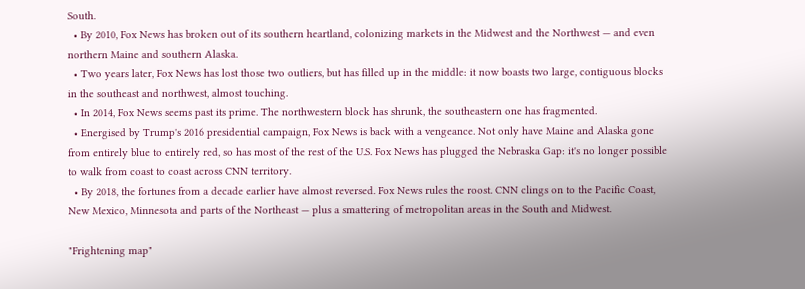South.
  • By 2010, Fox News has broken out of its southern heartland, colonizing markets in the Midwest and the Northwest — and even northern Maine and southern Alaska.
  • Two years later, Fox News has lost those two outliers, but has filled up in the middle: it now boasts two large, contiguous blocks in the southeast and northwest, almost touching.
  • In 2014, Fox News seems past its prime. The northwestern block has shrunk, the southeastern one has fragmented.
  • Energised by Trump's 2016 presidential campaign, Fox News is back with a vengeance. Not only have Maine and Alaska gone from entirely blue to entirely red, so has most of the rest of the U.S. Fox News has plugged the Nebraska Gap: it's no longer possible to walk from coast to coast across CNN territory.
  • By 2018, the fortunes from a decade earlier have almost reversed. Fox News rules the roost. CNN clings on to the Pacific Coast, New Mexico, Minnesota and parts of the Northeast — plus a smattering of metropolitan areas in the South and Midwest.

"Frightening map"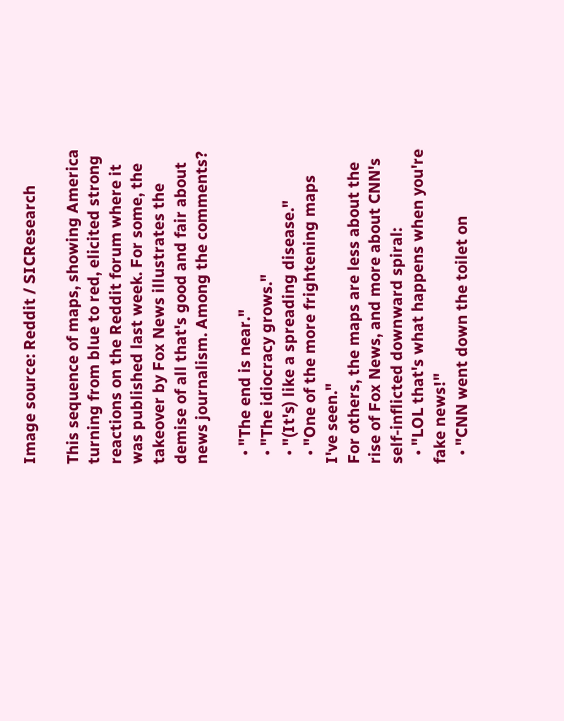Image source: Reddit / SICResearch

This sequence of maps, showing America turning from blue to red, elicited strong reactions on the Reddit forum where it was published last week. For some, the takeover by Fox News illustrates the demise of all that's good and fair about news journalism. Among the comments?

  • "The end is near."
  • "The idiocracy grows."
  • "(It's) like a spreading disease."
  • "One of the more frightening maps I've seen."
For others, the maps are less about the rise of Fox News, and more about CNN's self-inflicted downward spiral:
  • "LOL that's what happens when you're fake news!"
  • "CNN went down the toilet on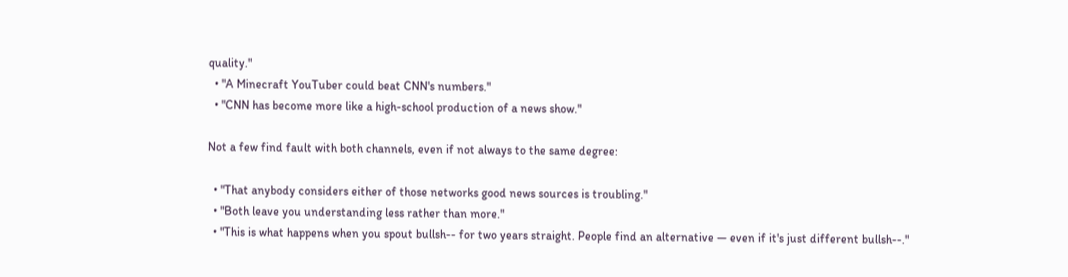quality."
  • "A Minecraft YouTuber could beat CNN's numbers."
  • "CNN has become more like a high-school production of a news show."

Not a few find fault with both channels, even if not always to the same degree:

  • "That anybody considers either of those networks good news sources is troubling."
  • "Both leave you understanding less rather than more."
  • "This is what happens when you spout bullsh-- for two years straight. People find an alternative — even if it's just different bullsh--."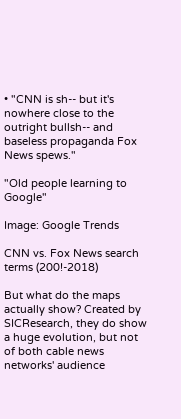• "CNN is sh-- but it's nowhere close to the outright bullsh-- and baseless propaganda Fox News spews."

"Old people learning to Google"

Image: Google Trends

CNN vs. Fox News search terms (200!-2018)

But what do the maps actually show? Created by SICResearch, they do show a huge evolution, but not of both cable news networks' audience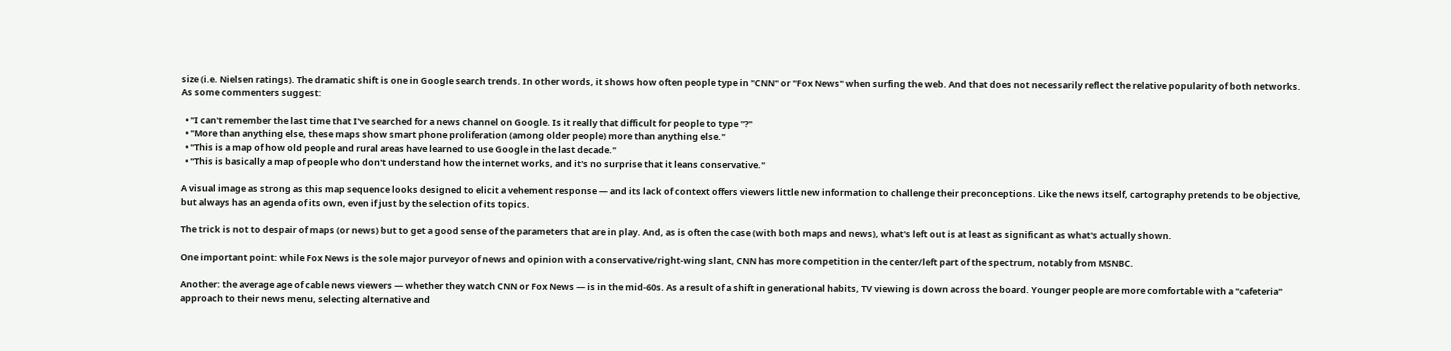size (i.e. Nielsen ratings). The dramatic shift is one in Google search trends. In other words, it shows how often people type in "CNN" or "Fox News" when surfing the web. And that does not necessarily reflect the relative popularity of both networks. As some commenters suggest:

  • "I can't remember the last time that I've searched for a news channel on Google. Is it really that difficult for people to type ''?"
  • "More than anything else, these maps show smart phone proliferation (among older people) more than anything else."
  • "This is a map of how old people and rural areas have learned to use Google in the last decade."
  • "This is basically a map of people who don't understand how the internet works, and it's no surprise that it leans conservative."

A visual image as strong as this map sequence looks designed to elicit a vehement response — and its lack of context offers viewers little new information to challenge their preconceptions. Like the news itself, cartography pretends to be objective, but always has an agenda of its own, even if just by the selection of its topics.

The trick is not to despair of maps (or news) but to get a good sense of the parameters that are in play. And, as is often the case (with both maps and news), what's left out is at least as significant as what's actually shown.

One important point: while Fox News is the sole major purveyor of news and opinion with a conservative/right-wing slant, CNN has more competition in the center/left part of the spectrum, notably from MSNBC.

Another: the average age of cable news viewers — whether they watch CNN or Fox News — is in the mid-60s. As a result of a shift in generational habits, TV viewing is down across the board. Younger people are more comfortable with a "cafeteria" approach to their news menu, selecting alternative and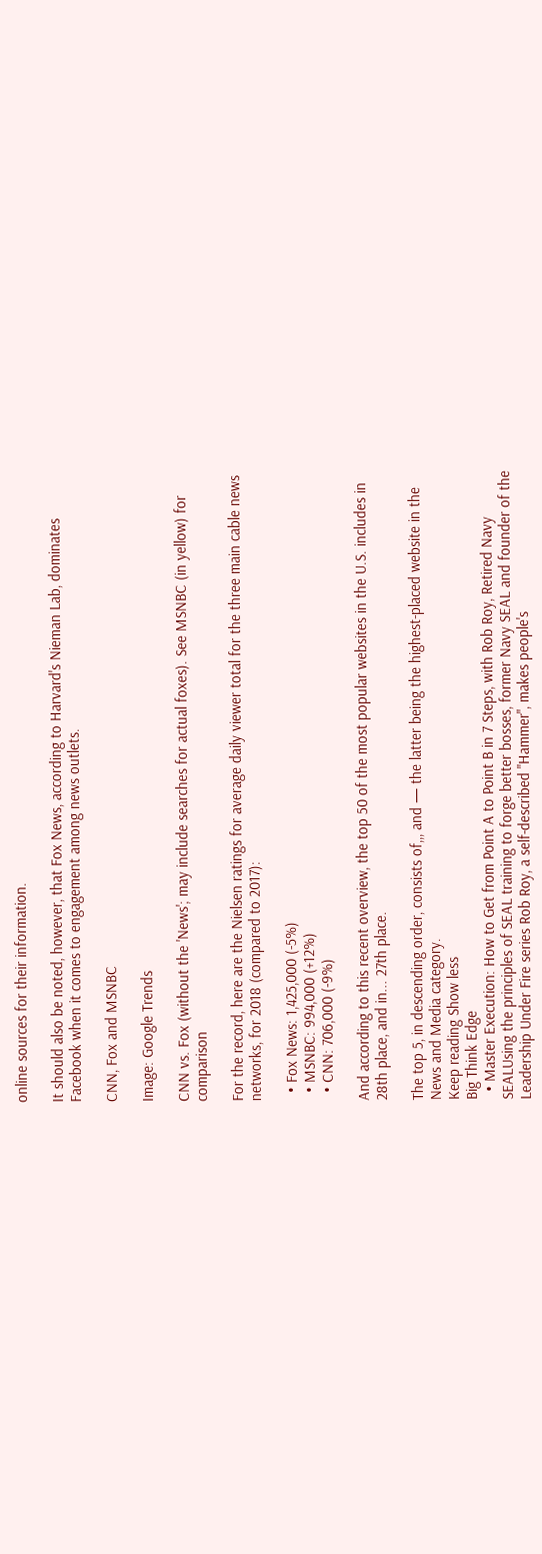online sources for their information.

It should also be noted, however, that Fox News, according to Harvard's Nieman Lab, dominates Facebook when it comes to engagement among news outlets.

CNN, Fox and MSNBC

Image: Google Trends

CNN vs. Fox (without the 'News'; may include searches for actual foxes). See MSNBC (in yellow) for comparison

For the record, here are the Nielsen ratings for average daily viewer total for the three main cable news networks, for 2018 (compared to 2017):

  • Fox News: 1,425,000 (-5%)
  • MSNBC: 994,000 (+12%)
  • CNN: 706,000 (-9%)

And according to this recent overview, the top 50 of the most popular websites in the U.S. includes in 28th place, and in... 27th place.

The top 5, in descending order, consists of,,, and — the latter being the highest-placed website in the News and Media category.
Keep reading Show less
Big Think Edge
  • Master Execution: How to Get from Point A to Point B in 7 Steps, with Rob Roy, Retired Navy SEALUsing the principles of SEAL training to forge better bosses, former Navy SEAL and founder of the Leadership Under Fire series Rob Roy, a self-described "Hammer", makes people's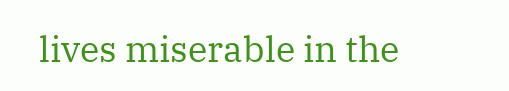lives miserable in the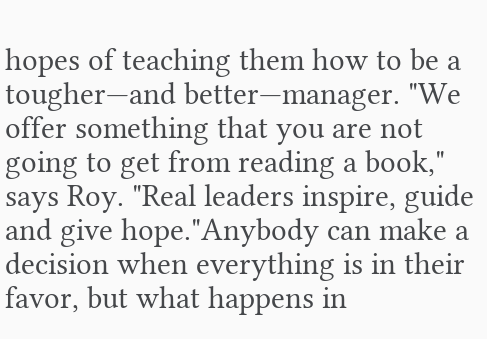hopes of teaching them how to be a tougher—and better—manager. "We offer something that you are not going to get from reading a book," says Roy. "Real leaders inspire, guide and give hope."Anybody can make a decision when everything is in their favor, but what happens in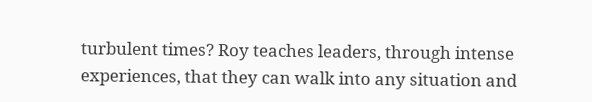turbulent times? Roy teaches leaders, through intense experiences, that they can walk into any situation and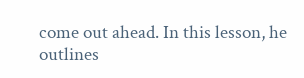come out ahead. In this lesson, he outlines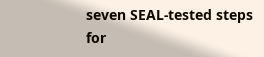seven SEAL-tested steps for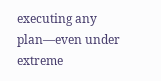executing any plan—even under extreme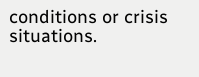conditions or crisis situations.